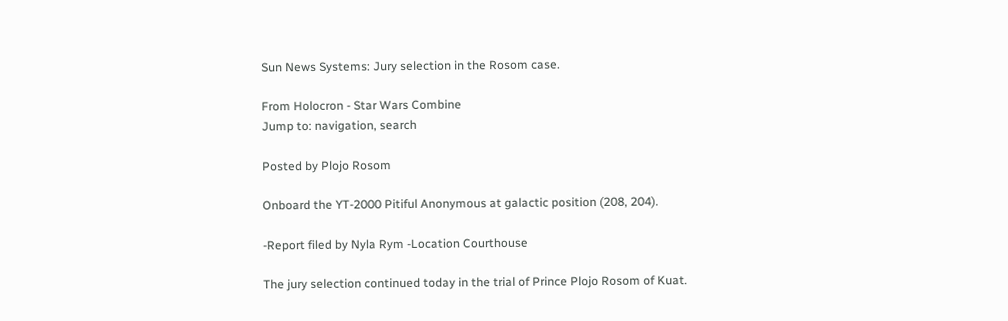Sun News Systems: Jury selection in the Rosom case.

From Holocron - Star Wars Combine
Jump to: navigation, search

Posted by Plojo Rosom

Onboard the YT-2000 Pitiful Anonymous at galactic position (208, 204).

-Report filed by Nyla Rym -Location Courthouse

The jury selection continued today in the trial of Prince Plojo Rosom of Kuat.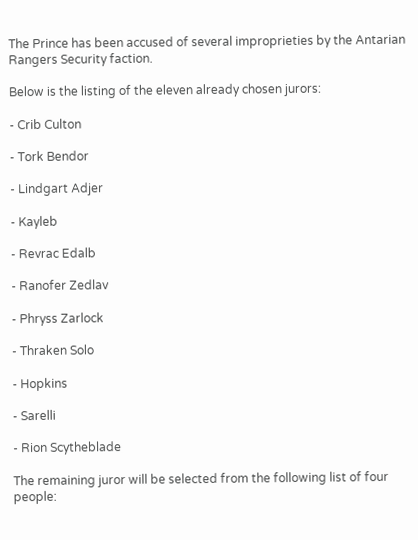The Prince has been accused of several improprieties by the Antarian Rangers Security faction.

Below is the listing of the eleven already chosen jurors:

- Crib Culton

- Tork Bendor

- Lindgart Adjer

- Kayleb

- Revrac Edalb

- Ranofer Zedlav

- Phryss Zarlock

- Thraken Solo

- Hopkins

- Sarelli

- Rion Scytheblade

The remaining juror will be selected from the following list of four people: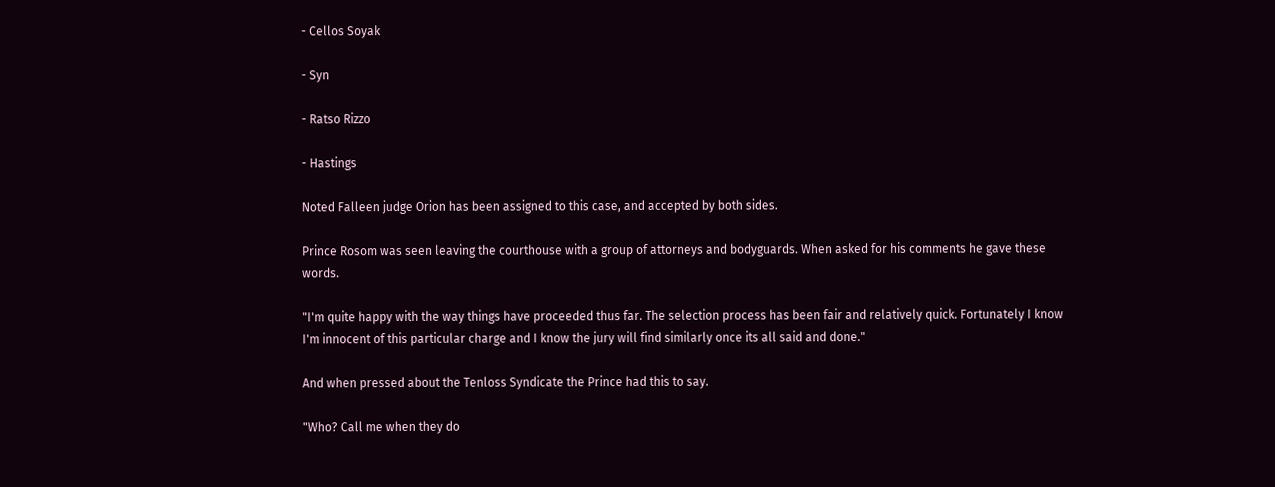- Cellos Soyak

- Syn

- Ratso Rizzo

- Hastings

Noted Falleen judge Orion has been assigned to this case, and accepted by both sides.

Prince Rosom was seen leaving the courthouse with a group of attorneys and bodyguards. When asked for his comments he gave these words.

"I'm quite happy with the way things have proceeded thus far. The selection process has been fair and relatively quick. Fortunately I know I'm innocent of this particular charge and I know the jury will find similarly once its all said and done."

And when pressed about the Tenloss Syndicate the Prince had this to say.

"Who? Call me when they do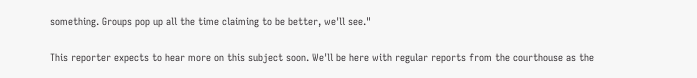something. Groups pop up all the time claiming to be better, we'll see."

This reporter expects to hear more on this subject soon. We'll be here with regular reports from the courthouse as the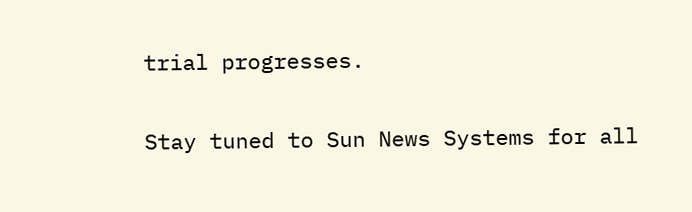trial progresses.

Stay tuned to Sun News Systems for all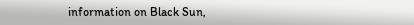information on Black Sun,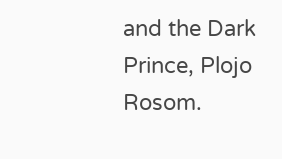and the Dark Prince, Plojo Rosom.